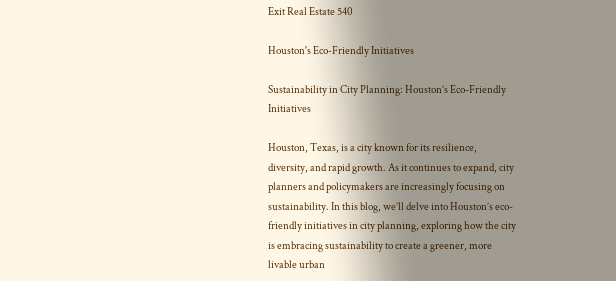Exit Real Estate 540

Houston's Eco-Friendly Initiatives

Sustainability in City Planning: Houston’s Eco-Friendly Initiatives

Houston, Texas, is a city known for its resilience, diversity, and rapid growth. As it continues to expand, city planners and policymakers are increasingly focusing on sustainability. In this blog, we’ll delve into Houston’s eco-friendly initiatives in city planning, exploring how the city is embracing sustainability to create a greener, more livable urban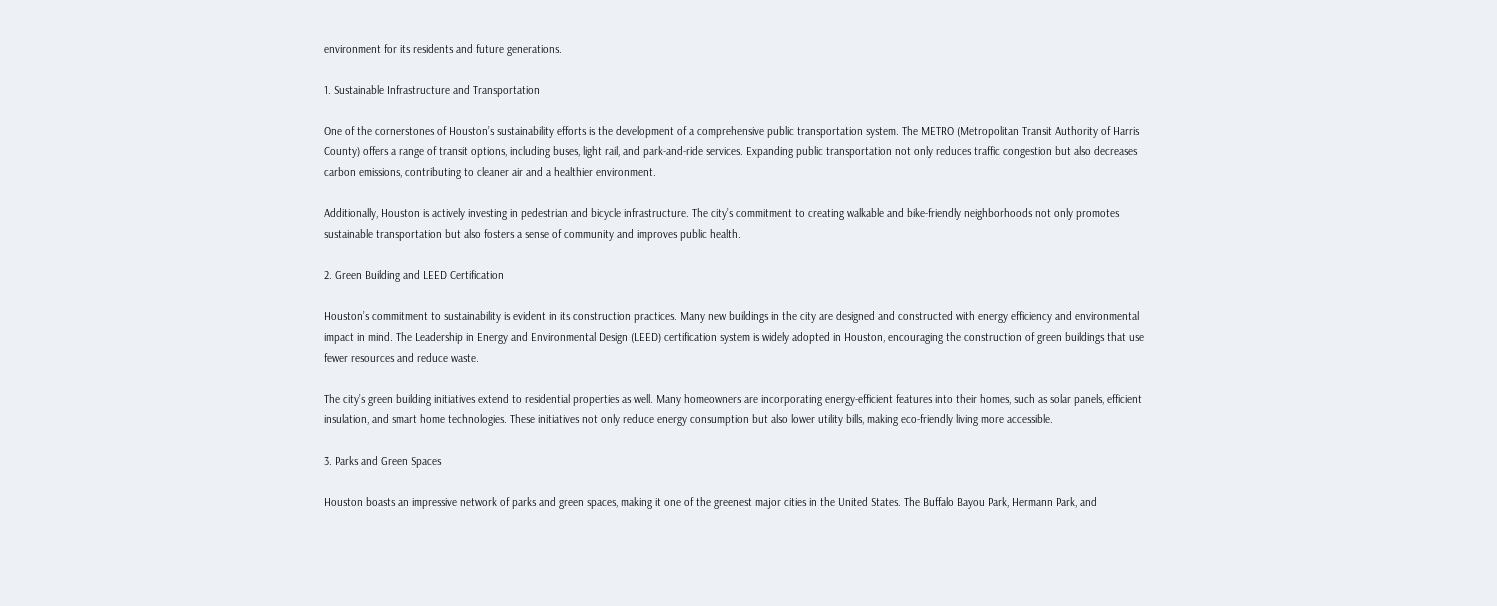environment for its residents and future generations.

1. Sustainable Infrastructure and Transportation

One of the cornerstones of Houston’s sustainability efforts is the development of a comprehensive public transportation system. The METRO (Metropolitan Transit Authority of Harris County) offers a range of transit options, including buses, light rail, and park-and-ride services. Expanding public transportation not only reduces traffic congestion but also decreases carbon emissions, contributing to cleaner air and a healthier environment.

Additionally, Houston is actively investing in pedestrian and bicycle infrastructure. The city’s commitment to creating walkable and bike-friendly neighborhoods not only promotes sustainable transportation but also fosters a sense of community and improves public health.

2. Green Building and LEED Certification

Houston’s commitment to sustainability is evident in its construction practices. Many new buildings in the city are designed and constructed with energy efficiency and environmental impact in mind. The Leadership in Energy and Environmental Design (LEED) certification system is widely adopted in Houston, encouraging the construction of green buildings that use fewer resources and reduce waste.

The city’s green building initiatives extend to residential properties as well. Many homeowners are incorporating energy-efficient features into their homes, such as solar panels, efficient insulation, and smart home technologies. These initiatives not only reduce energy consumption but also lower utility bills, making eco-friendly living more accessible.

3. Parks and Green Spaces

Houston boasts an impressive network of parks and green spaces, making it one of the greenest major cities in the United States. The Buffalo Bayou Park, Hermann Park, and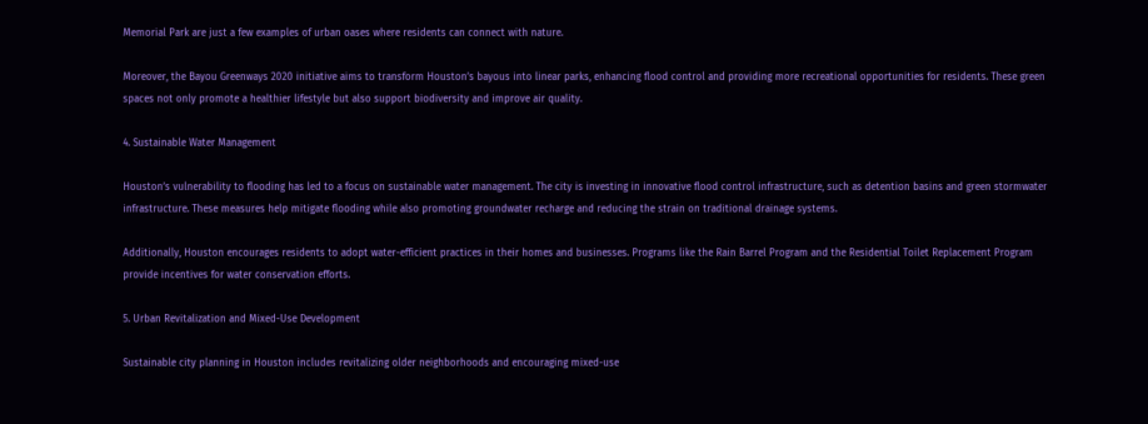Memorial Park are just a few examples of urban oases where residents can connect with nature.

Moreover, the Bayou Greenways 2020 initiative aims to transform Houston’s bayous into linear parks, enhancing flood control and providing more recreational opportunities for residents. These green spaces not only promote a healthier lifestyle but also support biodiversity and improve air quality.

4. Sustainable Water Management

Houston’s vulnerability to flooding has led to a focus on sustainable water management. The city is investing in innovative flood control infrastructure, such as detention basins and green stormwater infrastructure. These measures help mitigate flooding while also promoting groundwater recharge and reducing the strain on traditional drainage systems.

Additionally, Houston encourages residents to adopt water-efficient practices in their homes and businesses. Programs like the Rain Barrel Program and the Residential Toilet Replacement Program provide incentives for water conservation efforts.

5. Urban Revitalization and Mixed-Use Development

Sustainable city planning in Houston includes revitalizing older neighborhoods and encouraging mixed-use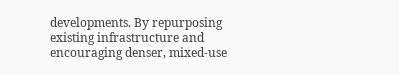developments. By repurposing existing infrastructure and encouraging denser, mixed-use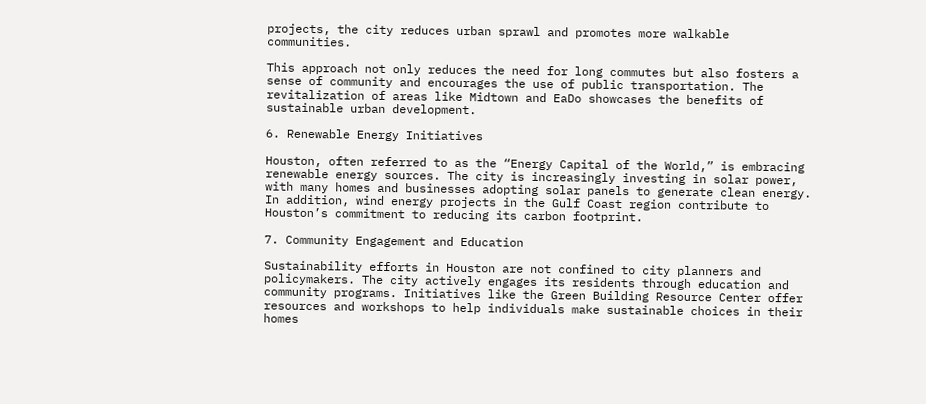projects, the city reduces urban sprawl and promotes more walkable communities.

This approach not only reduces the need for long commutes but also fosters a sense of community and encourages the use of public transportation. The revitalization of areas like Midtown and EaDo showcases the benefits of sustainable urban development.

6. Renewable Energy Initiatives

Houston, often referred to as the “Energy Capital of the World,” is embracing renewable energy sources. The city is increasingly investing in solar power, with many homes and businesses adopting solar panels to generate clean energy. In addition, wind energy projects in the Gulf Coast region contribute to Houston’s commitment to reducing its carbon footprint.

7. Community Engagement and Education

Sustainability efforts in Houston are not confined to city planners and policymakers. The city actively engages its residents through education and community programs. Initiatives like the Green Building Resource Center offer resources and workshops to help individuals make sustainable choices in their homes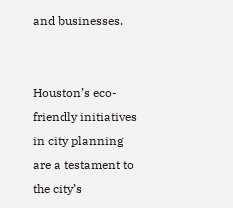and businesses.


Houston’s eco-friendly initiatives in city planning are a testament to the city’s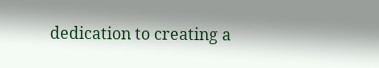dedication to creating a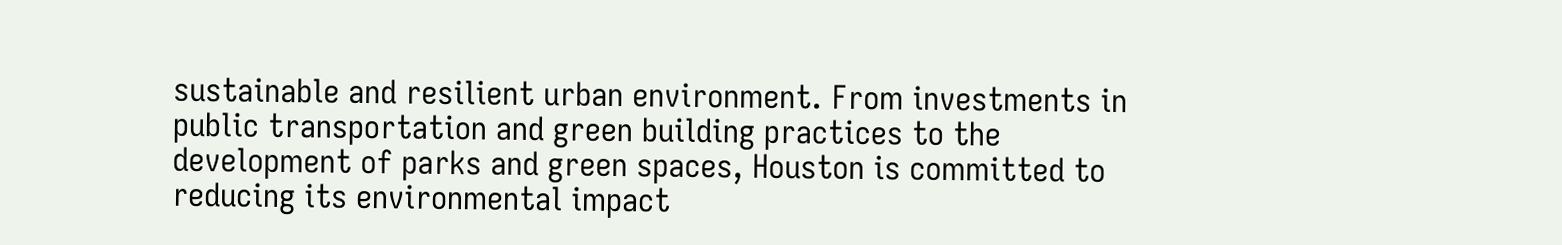sustainable and resilient urban environment. From investments in public transportation and green building practices to the development of parks and green spaces, Houston is committed to reducing its environmental impact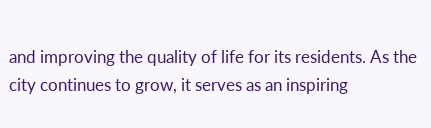and improving the quality of life for its residents. As the city continues to grow, it serves as an inspiring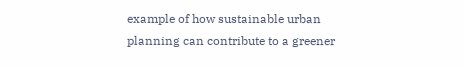example of how sustainable urban planning can contribute to a greener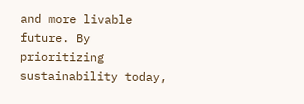and more livable future. By prioritizing sustainability today,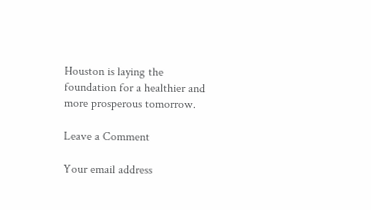Houston is laying the foundation for a healthier and more prosperous tomorrow.

Leave a Comment

Your email address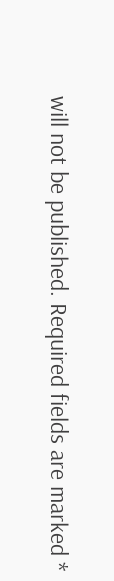will not be published. Required fields are marked *